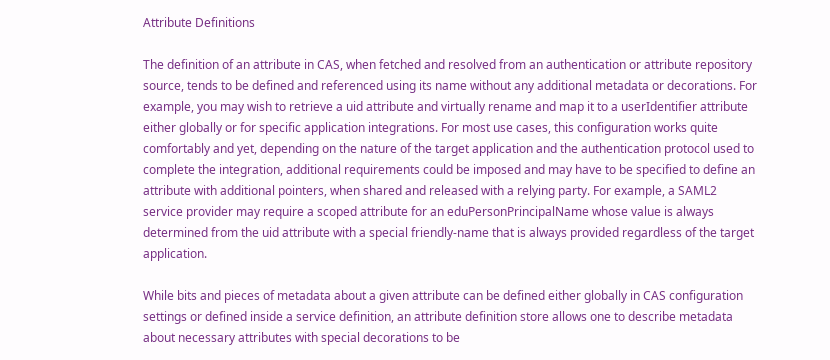Attribute Definitions

The definition of an attribute in CAS, when fetched and resolved from an authentication or attribute repository source, tends to be defined and referenced using its name without any additional metadata or decorations. For example, you may wish to retrieve a uid attribute and virtually rename and map it to a userIdentifier attribute either globally or for specific application integrations. For most use cases, this configuration works quite comfortably and yet, depending on the nature of the target application and the authentication protocol used to complete the integration, additional requirements could be imposed and may have to be specified to define an attribute with additional pointers, when shared and released with a relying party. For example, a SAML2 service provider may require a scoped attribute for an eduPersonPrincipalName whose value is always determined from the uid attribute with a special friendly-name that is always provided regardless of the target application.

While bits and pieces of metadata about a given attribute can be defined either globally in CAS configuration settings or defined inside a service definition, an attribute definition store allows one to describe metadata about necessary attributes with special decorations to be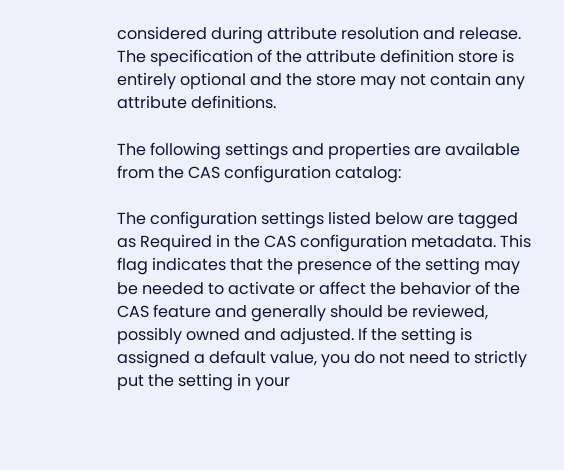considered during attribute resolution and release. The specification of the attribute definition store is entirely optional and the store may not contain any attribute definitions.

The following settings and properties are available from the CAS configuration catalog:

The configuration settings listed below are tagged as Required in the CAS configuration metadata. This flag indicates that the presence of the setting may be needed to activate or affect the behavior of the CAS feature and generally should be reviewed, possibly owned and adjusted. If the setting is assigned a default value, you do not need to strictly put the setting in your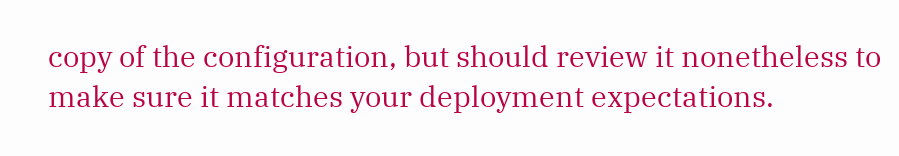copy of the configuration, but should review it nonetheless to make sure it matches your deployment expectations.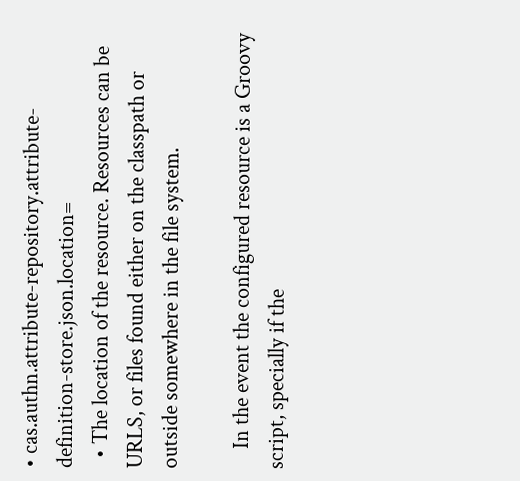• cas.authn.attribute-repository.attribute-definition-store.json.location=
  • The location of the resource. Resources can be URLS, or files found either on the classpath or outside somewhere in the file system.

    In the event the configured resource is a Groovy script, specially if the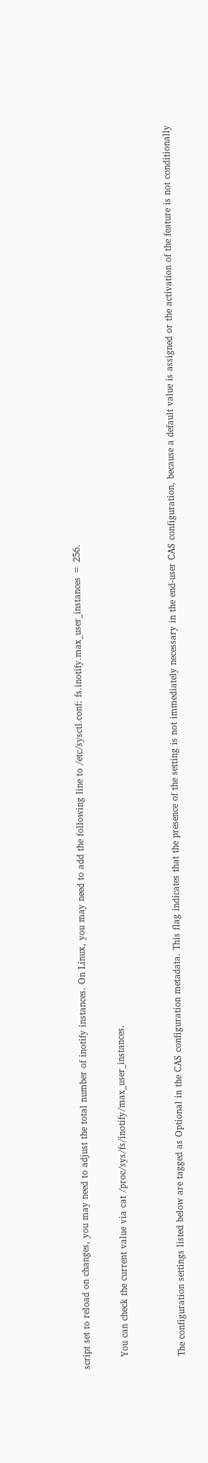script set to reload on changes, you may need to adjust the total number of inotify instances. On Linux, you may need to add the following line to /etc/sysctl.conf: fs.inotify.max_user_instances = 256.

    You can check the current value via cat /proc/sys/fs/inotify/max_user_instances.


    The configuration settings listed below are tagged as Optional in the CAS configuration metadata. This flag indicates that the presence of the setting is not immediately necessary in the end-user CAS configuration, because a default value is assigned or the activation of the feature is not conditionally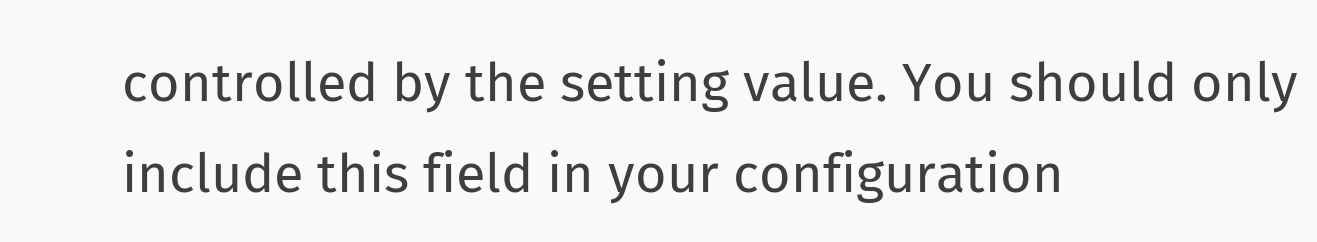controlled by the setting value. You should only include this field in your configuration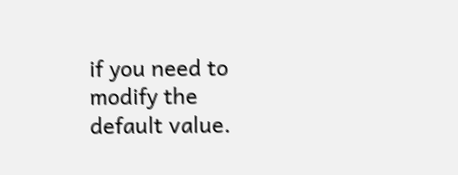if you need to modify the default value.